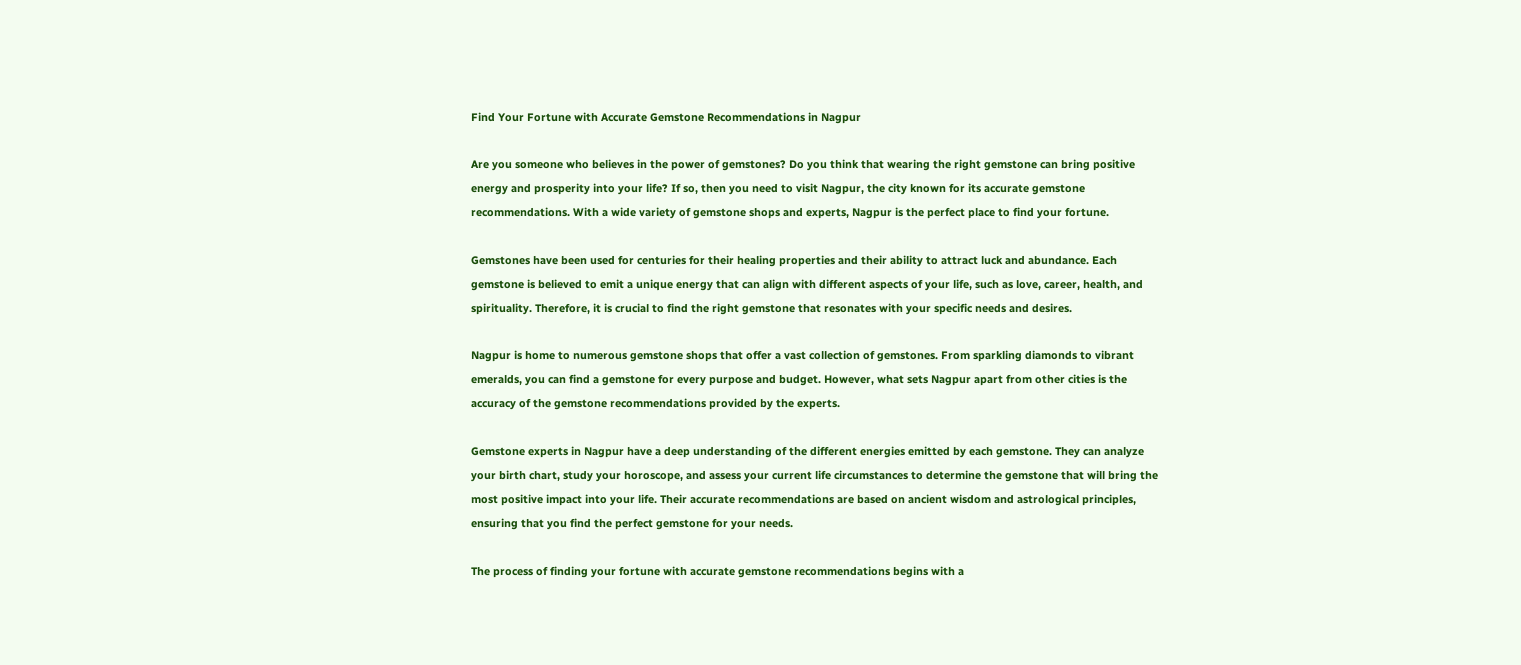Find Your Fortune with Accurate Gemstone Recommendations in Nagpur

Are you someone who believes in the power of gemstones? Do you think that wearing the right gemstone can bring positive energy and prosperity into your life? If so, then you need to visit Nagpur, the city known for its accurate gemstone recommendations. With a wide variety of gemstone shops and experts, Nagpur is the perfect place to find your fortune.

Gemstones have been used for centuries for their healing properties and their ability to attract luck and abundance. Each gemstone is believed to emit a unique energy that can align with different aspects of your life, such as love, career, health, and spirituality. Therefore, it is crucial to find the right gemstone that resonates with your specific needs and desires.

Nagpur is home to numerous gemstone shops that offer a vast collection of gemstones. From sparkling diamonds to vibrant emeralds, you can find a gemstone for every purpose and budget. However, what sets Nagpur apart from other cities is the accuracy of the gemstone recommendations provided by the experts.

Gemstone experts in Nagpur have a deep understanding of the different energies emitted by each gemstone. They can analyze your birth chart, study your horoscope, and assess your current life circumstances to determine the gemstone that will bring the most positive impact into your life. Their accurate recommendations are based on ancient wisdom and astrological principles, ensuring that you find the perfect gemstone for your needs.

The process of finding your fortune with accurate gemstone recommendations begins with a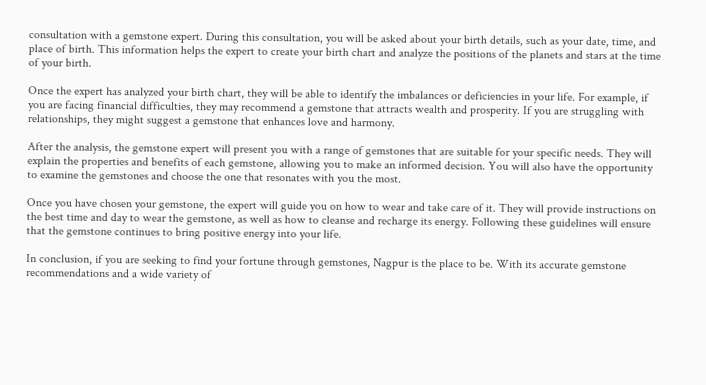consultation with a gemstone expert. During this consultation, you will be asked about your birth details, such as your date, time, and place of birth. This information helps the expert to create your birth chart and analyze the positions of the planets and stars at the time of your birth.

Once the expert has analyzed your birth chart, they will be able to identify the imbalances or deficiencies in your life. For example, if you are facing financial difficulties, they may recommend a gemstone that attracts wealth and prosperity. If you are struggling with relationships, they might suggest a gemstone that enhances love and harmony.

After the analysis, the gemstone expert will present you with a range of gemstones that are suitable for your specific needs. They will explain the properties and benefits of each gemstone, allowing you to make an informed decision. You will also have the opportunity to examine the gemstones and choose the one that resonates with you the most.

Once you have chosen your gemstone, the expert will guide you on how to wear and take care of it. They will provide instructions on the best time and day to wear the gemstone, as well as how to cleanse and recharge its energy. Following these guidelines will ensure that the gemstone continues to bring positive energy into your life.

In conclusion, if you are seeking to find your fortune through gemstones, Nagpur is the place to be. With its accurate gemstone recommendations and a wide variety of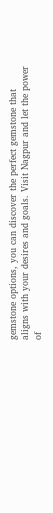gemstone options, you can discover the perfect gemstone that aligns with your desires and goals. Visit Nagpur and let the power of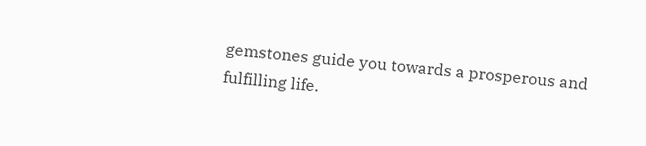gemstones guide you towards a prosperous and fulfilling life.